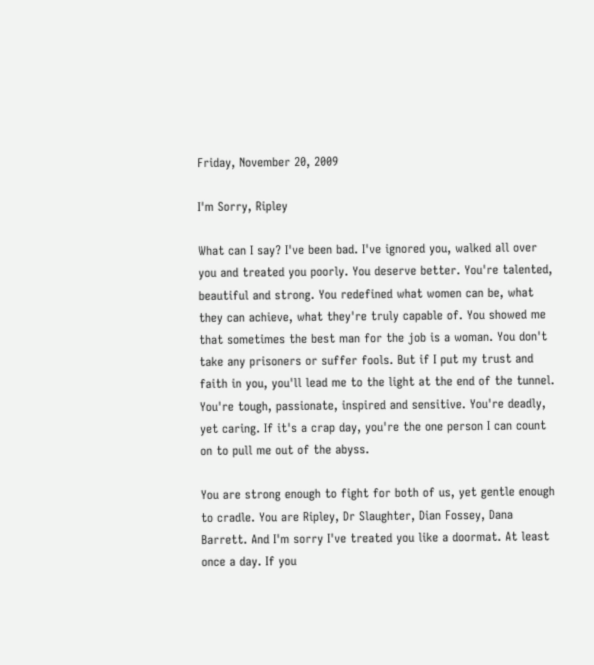Friday, November 20, 2009

I'm Sorry, Ripley

What can I say? I've been bad. I've ignored you, walked all over you and treated you poorly. You deserve better. You're talented, beautiful and strong. You redefined what women can be, what they can achieve, what they're truly capable of. You showed me that sometimes the best man for the job is a woman. You don't take any prisoners or suffer fools. But if I put my trust and faith in you, you'll lead me to the light at the end of the tunnel. You're tough, passionate, inspired and sensitive. You're deadly, yet caring. If it's a crap day, you're the one person I can count on to pull me out of the abyss.

You are strong enough to fight for both of us, yet gentle enough to cradle. You are Ripley, Dr Slaughter, Dian Fossey, Dana Barrett. And I'm sorry I've treated you like a doormat. At least once a day. If you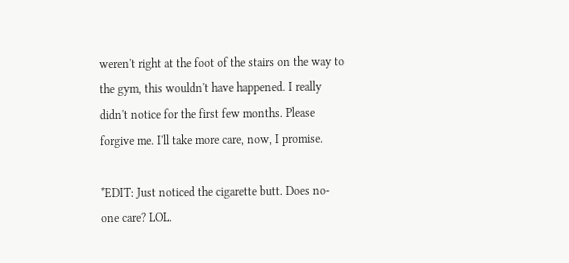weren't right at the foot of the stairs on the way to the gym, this wouldn't have happened. I really didn't notice for the first few months. Please forgive me. I'll take more care, now, I promise.

*EDIT: Just noticed the cigarette butt. Does no-one care? LOL.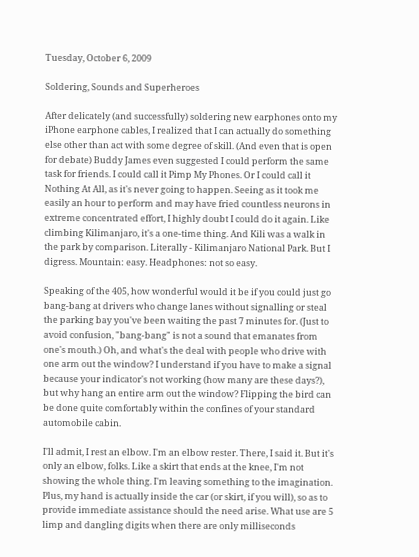Tuesday, October 6, 2009

Soldering, Sounds and Superheroes

After delicately (and successfully) soldering new earphones onto my iPhone earphone cables, I realized that I can actually do something else other than act with some degree of skill. (And even that is open for debate) Buddy James even suggested I could perform the same task for friends. I could call it Pimp My Phones. Or I could call it Nothing At All, as it's never going to happen. Seeing as it took me easily an hour to perform and may have fried countless neurons in extreme concentrated effort, I highly doubt I could do it again. Like climbing Kilimanjaro, it's a one-time thing. And Kili was a walk in the park by comparison. Literally - Kilimanjaro National Park. But I digress. Mountain: easy. Headphones: not so easy.

Speaking of the 405, how wonderful would it be if you could just go bang-bang at drivers who change lanes without signalling or steal the parking bay you've been waiting the past 7 minutes for. (Just to avoid confusion, "bang-bang" is not a sound that emanates from one's mouth.) Oh, and what's the deal with people who drive with one arm out the window? I understand if you have to make a signal because your indicator's not working (how many are these days?), but why hang an entire arm out the window? Flipping the bird can be done quite comfortably within the confines of your standard automobile cabin.

I'll admit, I rest an elbow. I'm an elbow rester. There, I said it. But it's only an elbow, folks. Like a skirt that ends at the knee, I'm not showing the whole thing. I'm leaving something to the imagination. Plus, my hand is actually inside the car (or skirt, if you will), so as to provide immediate assistance should the need arise. What use are 5 limp and dangling digits when there are only milliseconds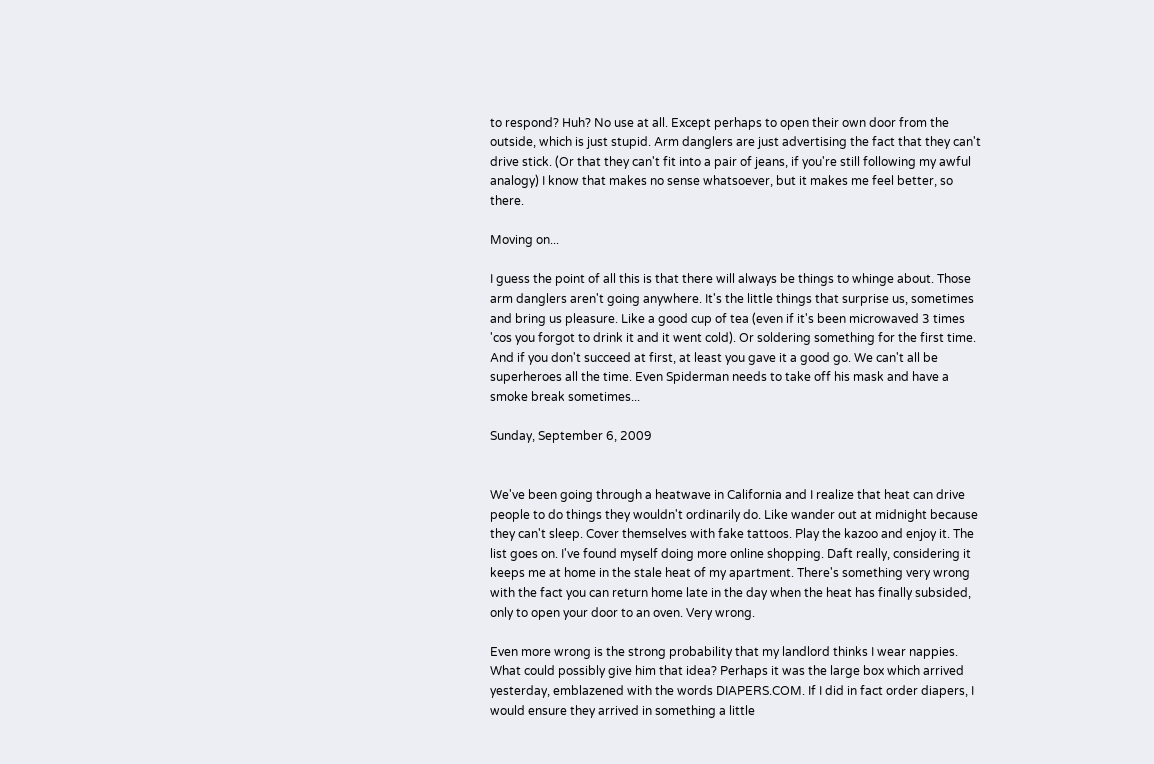to respond? Huh? No use at all. Except perhaps to open their own door from the outside, which is just stupid. Arm danglers are just advertising the fact that they can't drive stick. (Or that they can't fit into a pair of jeans, if you're still following my awful analogy) I know that makes no sense whatsoever, but it makes me feel better, so there.

Moving on...

I guess the point of all this is that there will always be things to whinge about. Those arm danglers aren't going anywhere. It's the little things that surprise us, sometimes and bring us pleasure. Like a good cup of tea (even if it's been microwaved 3 times 'cos you forgot to drink it and it went cold). Or soldering something for the first time. And if you don't succeed at first, at least you gave it a good go. We can't all be superheroes all the time. Even Spiderman needs to take off his mask and have a smoke break sometimes...

Sunday, September 6, 2009


We've been going through a heatwave in California and I realize that heat can drive people to do things they wouldn't ordinarily do. Like wander out at midnight because they can't sleep. Cover themselves with fake tattoos. Play the kazoo and enjoy it. The list goes on. I've found myself doing more online shopping. Daft really, considering it keeps me at home in the stale heat of my apartment. There's something very wrong with the fact you can return home late in the day when the heat has finally subsided, only to open your door to an oven. Very wrong.

Even more wrong is the strong probability that my landlord thinks I wear nappies. What could possibly give him that idea? Perhaps it was the large box which arrived yesterday, emblazened with the words DIAPERS.COM. If I did in fact order diapers, I would ensure they arrived in something a little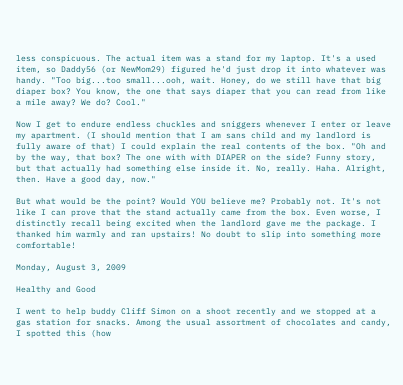less conspicuous. The actual item was a stand for my laptop. It's a used item, so Daddy56 (or NewMom29) figured he'd just drop it into whatever was handy. "Too big...too small...ooh, wait. Honey, do we still have that big diaper box? You know, the one that says diaper that you can read from like a mile away? We do? Cool."

Now I get to endure endless chuckles and sniggers whenever I enter or leave my apartment. (I should mention that I am sans child and my landlord is fully aware of that) I could explain the real contents of the box. "Oh and by the way, that box? The one with with DIAPER on the side? Funny story, but that actually had something else inside it. No, really. Haha. Alright, then. Have a good day, now."

But what would be the point? Would YOU believe me? Probably not. It's not like I can prove that the stand actually came from the box. Even worse, I distinctly recall being excited when the landlord gave me the package. I thanked him warmly and ran upstairs! No doubt to slip into something more comfortable!

Monday, August 3, 2009

Healthy and Good

I went to help buddy Cliff Simon on a shoot recently and we stopped at a gas station for snacks. Among the usual assortment of chocolates and candy, I spotted this (how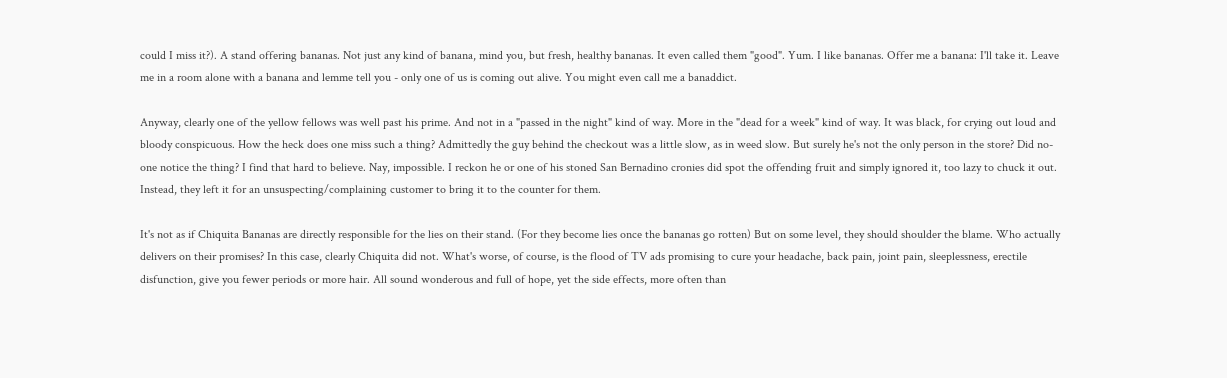could I miss it?). A stand offering bananas. Not just any kind of banana, mind you, but fresh, healthy bananas. It even called them "good". Yum. I like bananas. Offer me a banana: I'll take it. Leave me in a room alone with a banana and lemme tell you - only one of us is coming out alive. You might even call me a banaddict.

Anyway, clearly one of the yellow fellows was well past his prime. And not in a "passed in the night" kind of way. More in the "dead for a week" kind of way. It was black, for crying out loud and bloody conspicuous. How the heck does one miss such a thing? Admittedly the guy behind the checkout was a little slow, as in weed slow. But surely he's not the only person in the store? Did no-one notice the thing? I find that hard to believe. Nay, impossible. I reckon he or one of his stoned San Bernadino cronies did spot the offending fruit and simply ignored it, too lazy to chuck it out. Instead, they left it for an unsuspecting/complaining customer to bring it to the counter for them.

It's not as if Chiquita Bananas are directly responsible for the lies on their stand. (For they become lies once the bananas go rotten) But on some level, they should shoulder the blame. Who actually delivers on their promises? In this case, clearly Chiquita did not. What's worse, of course, is the flood of TV ads promising to cure your headache, back pain, joint pain, sleeplessness, erectile disfunction, give you fewer periods or more hair. All sound wonderous and full of hope, yet the side effects, more often than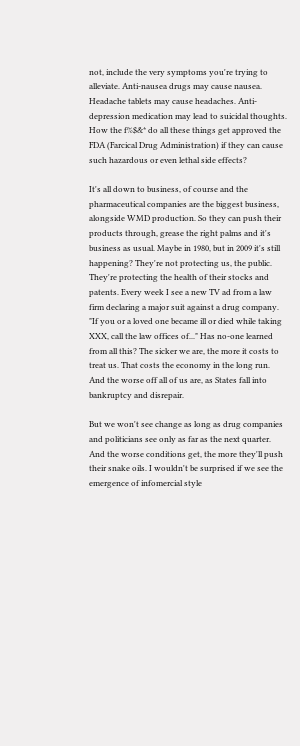not, include the very symptoms you're trying to alleviate. Anti-nausea drugs may cause nausea. Headache tablets may cause headaches. Anti-depression medication may lead to suicidal thoughts. How the f%$&* do all these things get approved the FDA (Farcical Drug Administration) if they can cause such hazardous or even lethal side effects?

It's all down to business, of course and the pharmaceutical companies are the biggest business, alongside WMD production. So they can push their products through, grease the right palms and it's business as usual. Maybe in 1980, but in 2009 it's still happening? They're not protecting us, the public. They're protecting the health of their stocks and patents. Every week I see a new TV ad from a law firm declaring a major suit against a drug company. "If you or a loved one became ill or died while taking XXX, call the law offices of..." Has no-one learned from all this? The sicker we are, the more it costs to treat us. That costs the economy in the long run. And the worse off all of us are, as States fall into bankruptcy and disrepair.

But we won't see change as long as drug companies and politicians see only as far as the next quarter. And the worse conditions get, the more they'll push their snake oils. I wouldn't be surprised if we see the emergence of infomercial style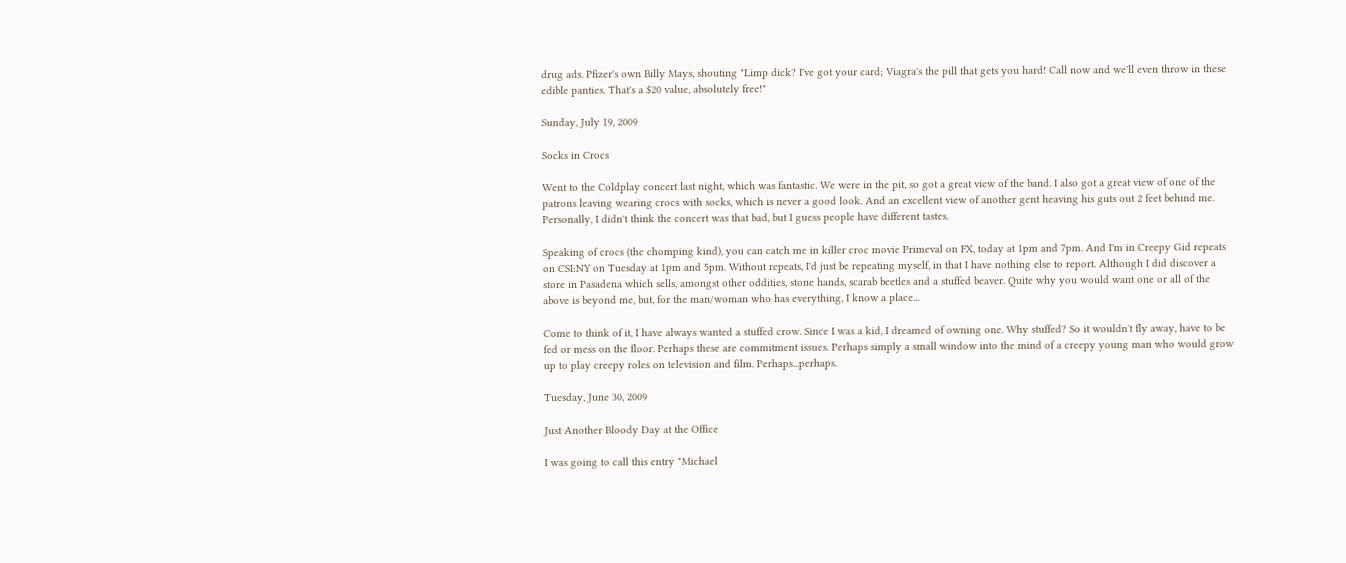drug ads. Pfizer's own Billy Mays, shouting "Limp dick? I've got your card; Viagra's the pill that gets you hard! Call now and we'll even throw in these edible panties. That's a $20 value, absolutely free!"

Sunday, July 19, 2009

Socks in Crocs

Went to the Coldplay concert last night, which was fantastic. We were in the pit, so got a great view of the band. I also got a great view of one of the patrons leaving wearing crocs with socks, which is never a good look. And an excellent view of another gent heaving his guts out 2 feet behind me. Personally, I didn't think the concert was that bad, but I guess people have different tastes.

Speaking of crocs (the chomping kind), you can catch me in killer croc movie Primeval on FX, today at 1pm and 7pm. And I'm in Creepy Gid repeats on CSI:NY on Tuesday at 1pm and 5pm. Without repeats, I'd just be repeating myself, in that I have nothing else to report. Although I did discover a store in Pasadena which sells, amongst other oddities, stone hands, scarab beetles and a stuffed beaver. Quite why you would want one or all of the above is beyond me, but, for the man/woman who has everything, I know a place...

Come to think of it, I have always wanted a stuffed crow. Since I was a kid, I dreamed of owning one. Why stuffed? So it wouldn't fly away, have to be fed or mess on the floor. Perhaps these are commitment issues. Perhaps simply a small window into the mind of a creepy young man who would grow up to play creepy roles on television and film. Perhaps...perhaps.

Tuesday, June 30, 2009

Just Another Bloody Day at the Office

I was going to call this entry "Michael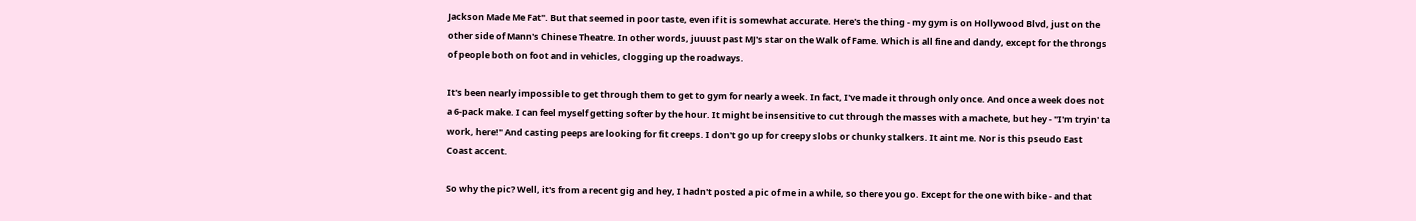Jackson Made Me Fat". But that seemed in poor taste, even if it is somewhat accurate. Here's the thing - my gym is on Hollywood Blvd, just on the other side of Mann's Chinese Theatre. In other words, juuust past MJ's star on the Walk of Fame. Which is all fine and dandy, except for the throngs of people both on foot and in vehicles, clogging up the roadways.

It's been nearly impossible to get through them to get to gym for nearly a week. In fact, I've made it through only once. And once a week does not a 6-pack make. I can feel myself getting softer by the hour. It might be insensitive to cut through the masses with a machete, but hey - "I'm tryin' ta work, here!" And casting peeps are looking for fit creeps. I don't go up for creepy slobs or chunky stalkers. It aint me. Nor is this pseudo East Coast accent.

So why the pic? Well, it's from a recent gig and hey, I hadn't posted a pic of me in a while, so there you go. Except for the one with bike - and that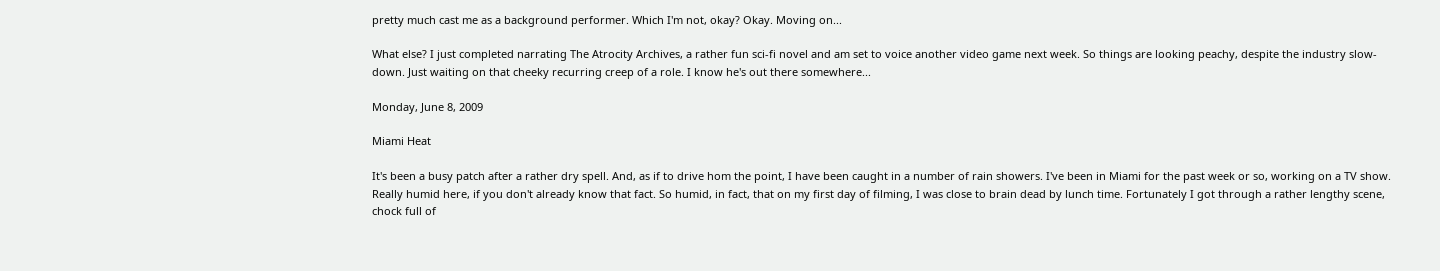pretty much cast me as a background performer. Which I'm not, okay? Okay. Moving on...

What else? I just completed narrating The Atrocity Archives, a rather fun sci-fi novel and am set to voice another video game next week. So things are looking peachy, despite the industry slow-down. Just waiting on that cheeky recurring creep of a role. I know he's out there somewhere...

Monday, June 8, 2009

Miami Heat

It's been a busy patch after a rather dry spell. And, as if to drive hom the point, I have been caught in a number of rain showers. I've been in Miami for the past week or so, working on a TV show. Really humid here, if you don't already know that fact. So humid, in fact, that on my first day of filming, I was close to brain dead by lunch time. Fortunately I got through a rather lengthy scene, chock full of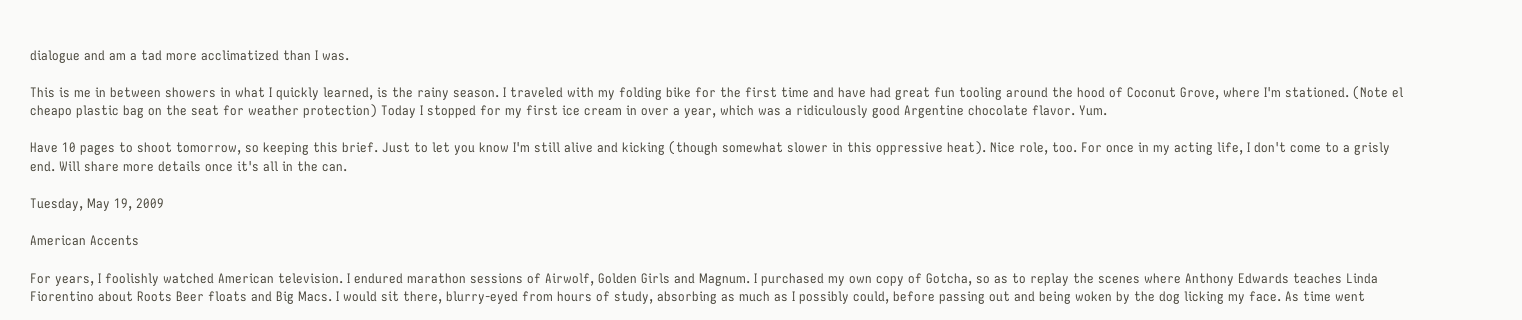dialogue and am a tad more acclimatized than I was.

This is me in between showers in what I quickly learned, is the rainy season. I traveled with my folding bike for the first time and have had great fun tooling around the hood of Coconut Grove, where I'm stationed. (Note el cheapo plastic bag on the seat for weather protection) Today I stopped for my first ice cream in over a year, which was a ridiculously good Argentine chocolate flavor. Yum.

Have 10 pages to shoot tomorrow, so keeping this brief. Just to let you know I'm still alive and kicking (though somewhat slower in this oppressive heat). Nice role, too. For once in my acting life, I don't come to a grisly end. Will share more details once it's all in the can.

Tuesday, May 19, 2009

American Accents

For years, I foolishly watched American television. I endured marathon sessions of Airwolf, Golden Girls and Magnum. I purchased my own copy of Gotcha, so as to replay the scenes where Anthony Edwards teaches Linda Fiorentino about Roots Beer floats and Big Macs. I would sit there, blurry-eyed from hours of study, absorbing as much as I possibly could, before passing out and being woken by the dog licking my face. As time went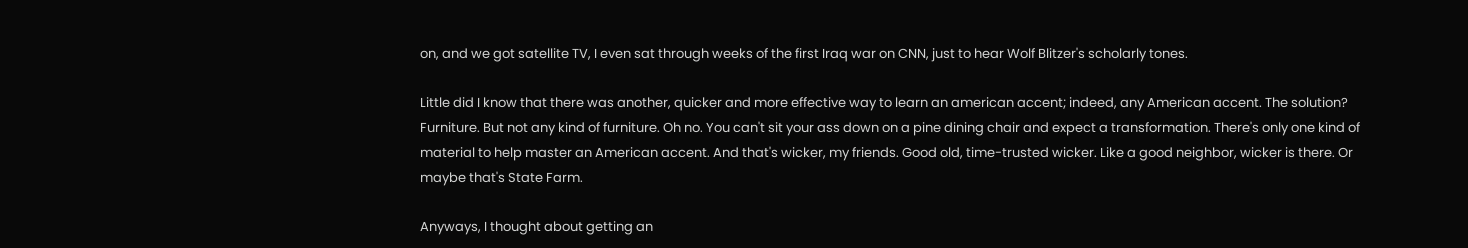on, and we got satellite TV, I even sat through weeks of the first Iraq war on CNN, just to hear Wolf Blitzer's scholarly tones.

Little did I know that there was another, quicker and more effective way to learn an american accent; indeed, any American accent. The solution? Furniture. But not any kind of furniture. Oh no. You can't sit your ass down on a pine dining chair and expect a transformation. There's only one kind of material to help master an American accent. And that's wicker, my friends. Good old, time-trusted wicker. Like a good neighbor, wicker is there. Or maybe that's State Farm.

Anyways, I thought about getting an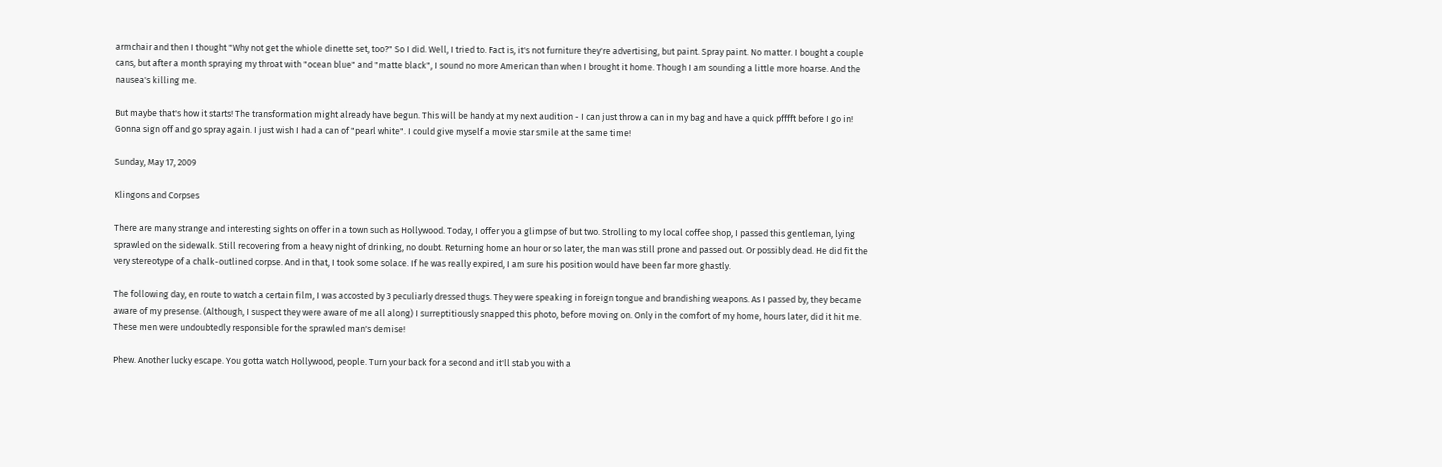armchair and then I thought "Why not get the whiole dinette set, too?" So I did. Well, I tried to. Fact is, it's not furniture they're advertising, but paint. Spray paint. No matter. I bought a couple cans, but after a month spraying my throat with "ocean blue" and "matte black", I sound no more American than when I brought it home. Though I am sounding a little more hoarse. And the nausea's killing me.

But maybe that's how it starts! The transformation might already have begun. This will be handy at my next audition - I can just throw a can in my bag and have a quick pfffft before I go in! Gonna sign off and go spray again. I just wish I had a can of "pearl white". I could give myself a movie star smile at the same time!

Sunday, May 17, 2009

Klingons and Corpses

There are many strange and interesting sights on offer in a town such as Hollywood. Today, I offer you a glimpse of but two. Strolling to my local coffee shop, I passed this gentleman, lying sprawled on the sidewalk. Still recovering from a heavy night of drinking, no doubt. Returning home an hour or so later, the man was still prone and passed out. Or possibly dead. He did fit the very stereotype of a chalk-outlined corpse. And in that, I took some solace. If he was really expired, I am sure his position would have been far more ghastly.

The following day, en route to watch a certain film, I was accosted by 3 peculiarly dressed thugs. They were speaking in foreign tongue and brandishing weapons. As I passed by, they became aware of my presense. (Although, I suspect they were aware of me all along) I surreptitiously snapped this photo, before moving on. Only in the comfort of my home, hours later, did it hit me. These men were undoubtedly responsible for the sprawled man's demise!

Phew. Another lucky escape. You gotta watch Hollywood, people. Turn your back for a second and it'll stab you with a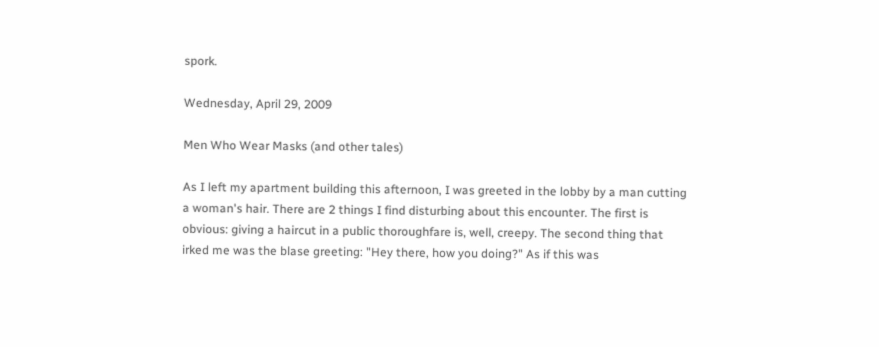spork.

Wednesday, April 29, 2009

Men Who Wear Masks (and other tales)

As I left my apartment building this afternoon, I was greeted in the lobby by a man cutting a woman's hair. There are 2 things I find disturbing about this encounter. The first is obvious: giving a haircut in a public thoroughfare is, well, creepy. The second thing that irked me was the blase greeting: "Hey there, how you doing?" As if this was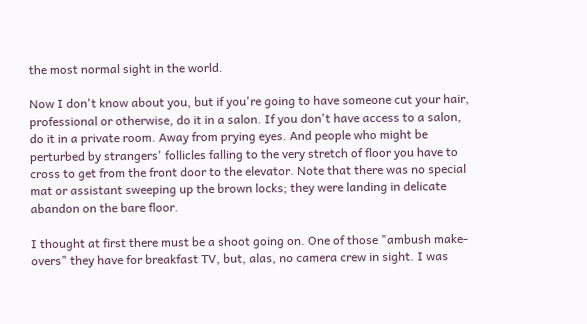the most normal sight in the world.

Now I don't know about you, but if you're going to have someone cut your hair, professional or otherwise, do it in a salon. If you don't have access to a salon, do it in a private room. Away from prying eyes. And people who might be perturbed by strangers' follicles falling to the very stretch of floor you have to cross to get from the front door to the elevator. Note that there was no special mat or assistant sweeping up the brown locks; they were landing in delicate abandon on the bare floor.

I thought at first there must be a shoot going on. One of those "ambush make-overs" they have for breakfast TV, but, alas, no camera crew in sight. I was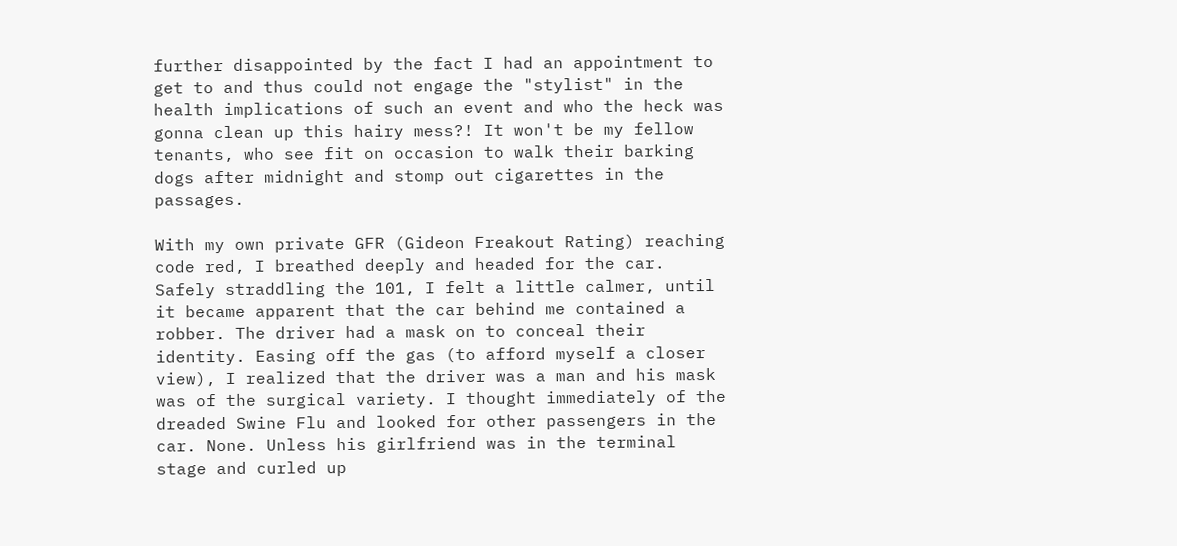further disappointed by the fact I had an appointment to get to and thus could not engage the "stylist" in the health implications of such an event and who the heck was gonna clean up this hairy mess?! It won't be my fellow tenants, who see fit on occasion to walk their barking dogs after midnight and stomp out cigarettes in the passages.

With my own private GFR (Gideon Freakout Rating) reaching code red, I breathed deeply and headed for the car. Safely straddling the 101, I felt a little calmer, until it became apparent that the car behind me contained a robber. The driver had a mask on to conceal their identity. Easing off the gas (to afford myself a closer view), I realized that the driver was a man and his mask was of the surgical variety. I thought immediately of the dreaded Swine Flu and looked for other passengers in the car. None. Unless his girlfriend was in the terminal stage and curled up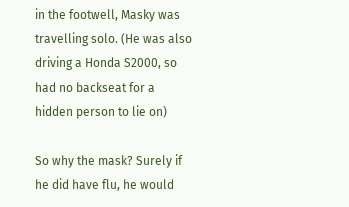in the footwell, Masky was travelling solo. (He was also driving a Honda S2000, so had no backseat for a hidden person to lie on)

So why the mask? Surely if he did have flu, he would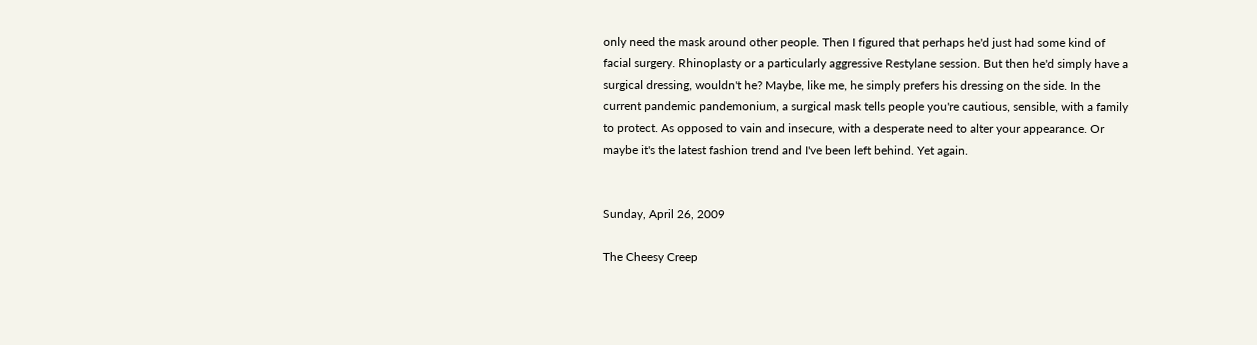only need the mask around other people. Then I figured that perhaps he'd just had some kind of facial surgery. Rhinoplasty or a particularly aggressive Restylane session. But then he'd simply have a surgical dressing, wouldn't he? Maybe, like me, he simply prefers his dressing on the side. In the current pandemic pandemonium, a surgical mask tells people you're cautious, sensible, with a family to protect. As opposed to vain and insecure, with a desperate need to alter your appearance. Or maybe it's the latest fashion trend and I've been left behind. Yet again.


Sunday, April 26, 2009

The Cheesy Creep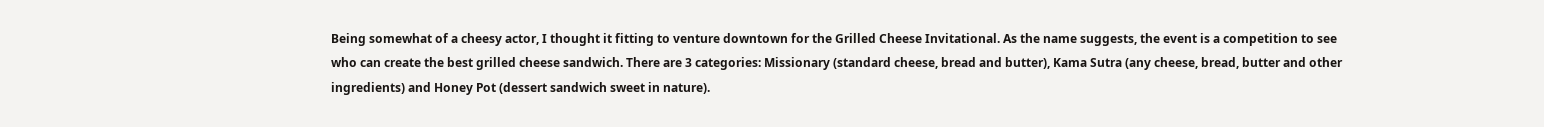Being somewhat of a cheesy actor, I thought it fitting to venture downtown for the Grilled Cheese Invitational. As the name suggests, the event is a competition to see who can create the best grilled cheese sandwich. There are 3 categories: Missionary (standard cheese, bread and butter), Kama Sutra (any cheese, bread, butter and other ingredients) and Honey Pot (dessert sandwich sweet in nature).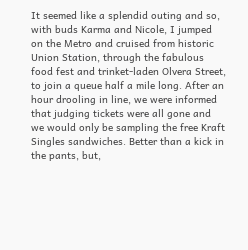It seemed like a splendid outing and so, with buds Karma and Nicole, I jumped on the Metro and cruised from historic Union Station, through the fabulous food fest and trinket-laden Olvera Street, to join a queue half a mile long. After an hour drooling in line, we were informed that judging tickets were all gone and we would only be sampling the free Kraft Singles sandwiches. Better than a kick in the pants, but,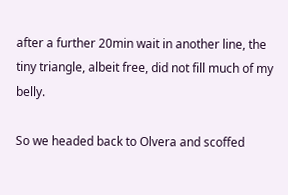after a further 20min wait in another line, the tiny triangle, albeit free, did not fill much of my belly.

So we headed back to Olvera and scoffed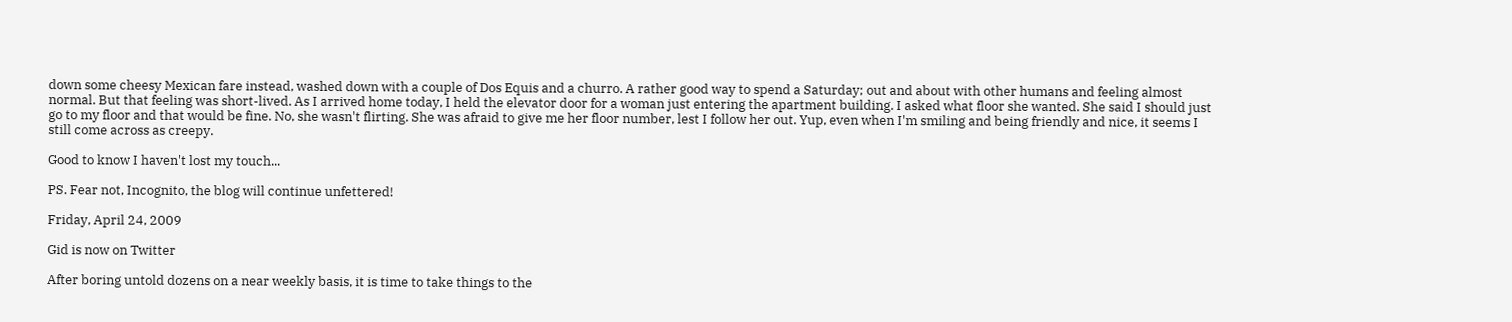down some cheesy Mexican fare instead, washed down with a couple of Dos Equis and a churro. A rather good way to spend a Saturday; out and about with other humans and feeling almost normal. But that feeling was short-lived. As I arrived home today, I held the elevator door for a woman just entering the apartment building. I asked what floor she wanted. She said I should just go to my floor and that would be fine. No, she wasn't flirting. She was afraid to give me her floor number, lest I follow her out. Yup, even when I'm smiling and being friendly and nice, it seems I still come across as creepy.

Good to know I haven't lost my touch...

PS. Fear not, Incognito, the blog will continue unfettered!

Friday, April 24, 2009

Gid is now on Twitter

After boring untold dozens on a near weekly basis, it is time to take things to the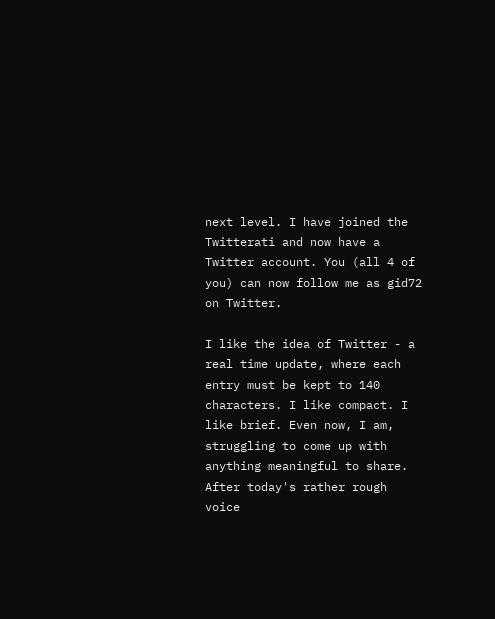next level. I have joined the Twitterati and now have a Twitter account. You (all 4 of you) can now follow me as gid72 on Twitter.

I like the idea of Twitter - a real time update, where each entry must be kept to 140 characters. I like compact. I like brief. Even now, I am, struggling to come up with anything meaningful to share. After today's rather rough voice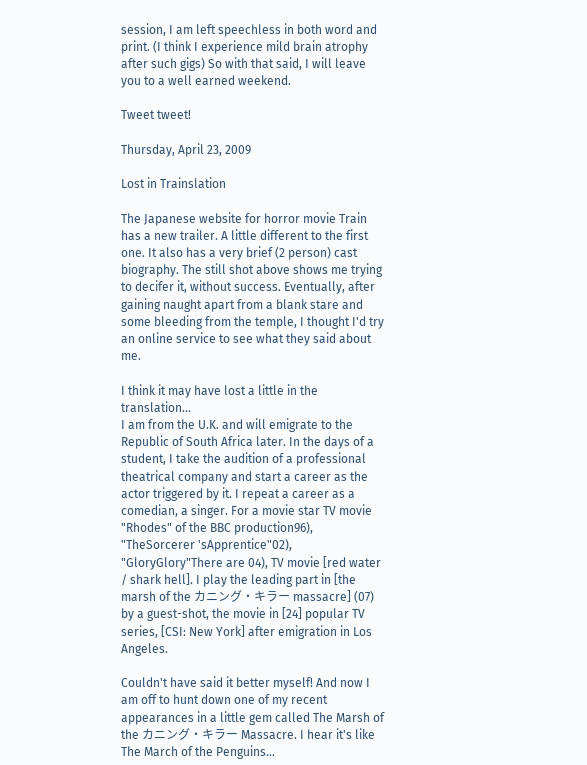session, I am left speechless in both word and print. (I think I experience mild brain atrophy after such gigs) So with that said, I will leave you to a well earned weekend.

Tweet tweet!

Thursday, April 23, 2009

Lost in Trainslation

The Japanese website for horror movie Train has a new trailer. A little different to the first one. It also has a very brief (2 person) cast biography. The still shot above shows me trying to decifer it, without success. Eventually, after gaining naught apart from a blank stare and some bleeding from the temple, I thought I'd try an online service to see what they said about me.

I think it may have lost a little in the translation...
I am from the U.K. and will emigrate to the Republic of South Africa later. In the days of a student, I take the audition of a professional theatrical company and start a career as the actor triggered by it. I repeat a career as a comedian, a singer. For a movie star TV movie "Rhodes" of the BBC production96), "TheSorcerer 'sApprentice"02), "GloryGlory"There are 04), TV movie [red water / shark hell]. I play the leading part in [the marsh of the カニング・キラー massacre] (07) by a guest-shot, the movie in [24] popular TV series, [CSI: New York] after emigration in Los Angeles.

Couldn't have said it better myself! And now I am off to hunt down one of my recent appearances in a little gem called The Marsh of the カニング・キラー Massacre. I hear it's like The March of the Penguins...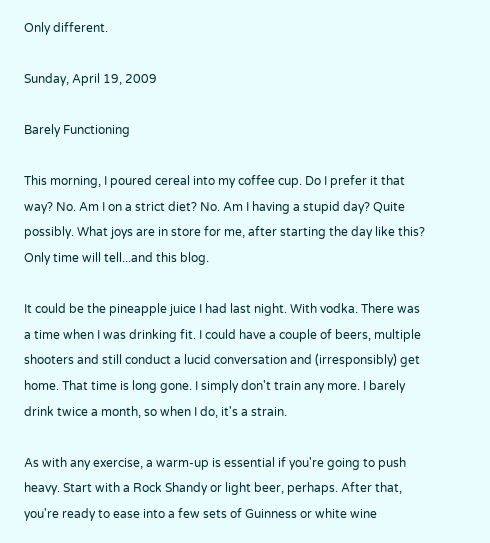Only different.

Sunday, April 19, 2009

Barely Functioning

This morning, I poured cereal into my coffee cup. Do I prefer it that way? No. Am I on a strict diet? No. Am I having a stupid day? Quite possibly. What joys are in store for me, after starting the day like this? Only time will tell...and this blog.

It could be the pineapple juice I had last night. With vodka. There was a time when I was drinking fit. I could have a couple of beers, multiple shooters and still conduct a lucid conversation and (irresponsibly) get home. That time is long gone. I simply don't train any more. I barely drink twice a month, so when I do, it's a strain.

As with any exercise, a warm-up is essential if you're going to push heavy. Start with a Rock Shandy or light beer, perhaps. After that, you're ready to ease into a few sets of Guinness or white wine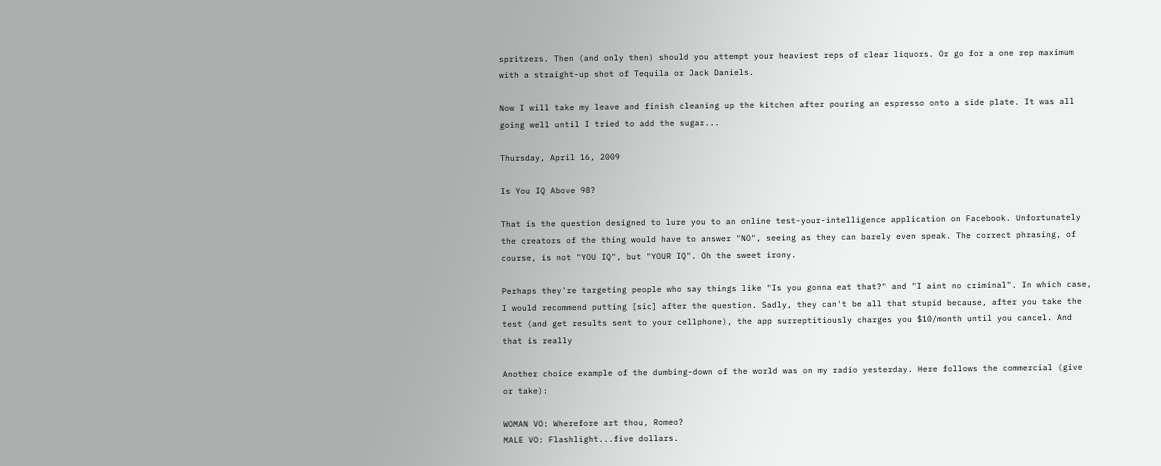spritzers. Then (and only then) should you attempt your heaviest reps of clear liquors. Or go for a one rep maximum with a straight-up shot of Tequila or Jack Daniels.

Now I will take my leave and finish cleaning up the kitchen after pouring an espresso onto a side plate. It was all going well until I tried to add the sugar...

Thursday, April 16, 2009

Is You IQ Above 98?

That is the question designed to lure you to an online test-your-intelligence application on Facebook. Unfortunately the creators of the thing would have to answer "NO", seeing as they can barely even speak. The correct phrasing, of course, is not "YOU IQ", but "YOUR IQ". Oh the sweet irony.

Perhaps they're targeting people who say things like "Is you gonna eat that?" and "I aint no criminal". In which case, I would recommend putting [sic] after the question. Sadly, they can't be all that stupid because, after you take the test (and get results sent to your cellphone), the app surreptitiously charges you $10/month until you cancel. And that is really

Another choice example of the dumbing-down of the world was on my radio yesterday. Here follows the commercial (give or take):

WOMAN VO: Wherefore art thou, Romeo?
MALE VO: Flashlight...five dollars.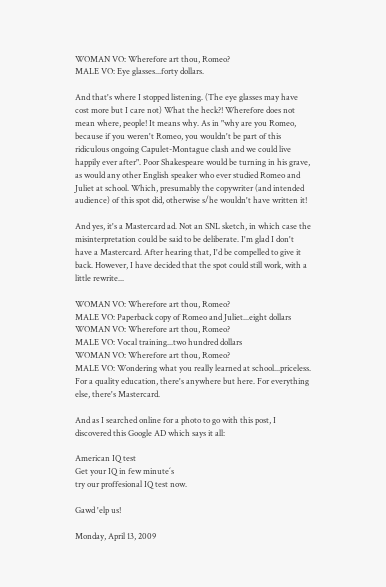WOMAN VO: Wherefore art thou, Romeo?
MALE VO: Eye glasses...forty dollars.

And that's where I stopped listening. (The eye glasses may have cost more but I care not) What the heck?! Wherefore does not mean where, people! It means why. As in "why are you Romeo, because if you weren't Romeo, you wouldn't be part of this ridiculous ongoing Capulet-Montague clash and we could live happily ever after". Poor Shakespeare would be turning in his grave, as would any other English speaker who ever studied Romeo and Juliet at school. Which, presumably the copywriter (and intended audience) of this spot did, otherwise s/he wouldn't have written it!

And yes, it's a Mastercard ad. Not an SNL sketch, in which case the misinterpretation could be said to be deliberate. I'm glad I don't have a Mastercard. After hearing that, I'd be compelled to give it back. However, I have decided that the spot could still work, with a little rewrite...

WOMAN VO: Wherefore art thou, Romeo?
MALE VO: Paperback copy of Romeo and Juliet...eight dollars
WOMAN VO: Wherefore art thou, Romeo?
MALE VO: Vocal training...two hundred dollars
WOMAN VO: Wherefore art thou, Romeo?
MALE VO: Wondering what you really learned at school...priceless.
For a quality education, there's anywhere but here. For everything else, there's Mastercard.

And as I searched online for a photo to go with this post, I discovered this Google AD which says it all:

American IQ test
Get your IQ in few minute´s
try our proffesional IQ test now.

Gawd 'elp us!

Monday, April 13, 2009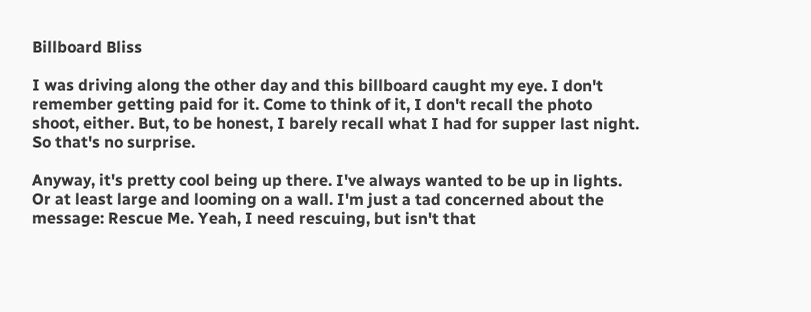Billboard Bliss

I was driving along the other day and this billboard caught my eye. I don't remember getting paid for it. Come to think of it, I don't recall the photo shoot, either. But, to be honest, I barely recall what I had for supper last night. So that's no surprise.

Anyway, it's pretty cool being up there. I've always wanted to be up in lights. Or at least large and looming on a wall. I'm just a tad concerned about the message: Rescue Me. Yeah, I need rescuing, but isn't that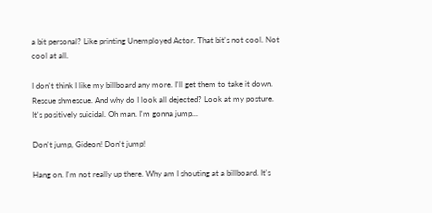a bit personal? Like printing Unemployed Actor. That bit's not cool. Not cool at all.

I don't think I like my billboard any more. I'll get them to take it down. Rescue shmescue. And why do I look all dejected? Look at my posture. It's positively suicidal. Oh man. I'm gonna jump...

Don't jump, Gideon! Don't jump!

Hang on. I'm not really up there. Why am I shouting at a billboard. It's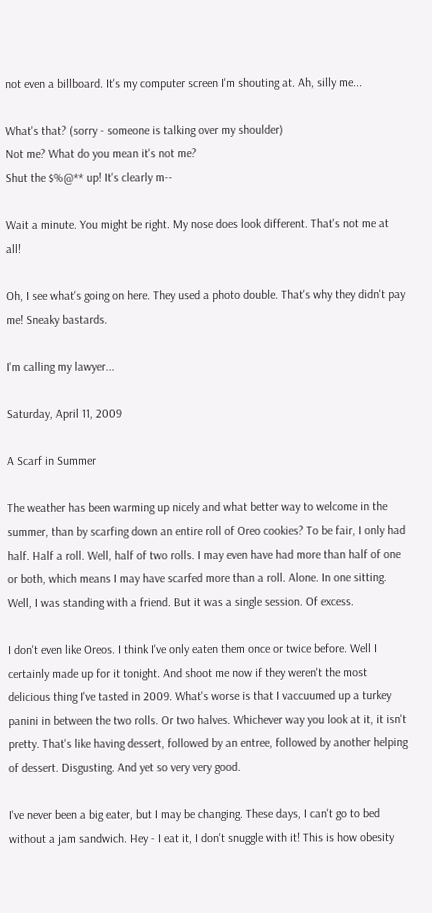not even a billboard. It's my computer screen I'm shouting at. Ah, silly me...

What's that? (sorry - someone is talking over my shoulder)
Not me? What do you mean it's not me?
Shut the $%@** up! It's clearly m--

Wait a minute. You might be right. My nose does look different. That's not me at all!

Oh, I see what's going on here. They used a photo double. That's why they didn't pay me! Sneaky bastards.

I'm calling my lawyer...

Saturday, April 11, 2009

A Scarf in Summer

The weather has been warming up nicely and what better way to welcome in the summer, than by scarfing down an entire roll of Oreo cookies? To be fair, I only had half. Half a roll. Well, half of two rolls. I may even have had more than half of one or both, which means I may have scarfed more than a roll. Alone. In one sitting. Well, I was standing with a friend. But it was a single session. Of excess.

I don't even like Oreos. I think I've only eaten them once or twice before. Well I certainly made up for it tonight. And shoot me now if they weren't the most delicious thing I've tasted in 2009. What's worse is that I vaccuumed up a turkey panini in between the two rolls. Or two halves. Whichever way you look at it, it isn't pretty. That's like having dessert, followed by an entree, followed by another helping of dessert. Disgusting. And yet so very very good.

I've never been a big eater, but I may be changing. These days, I can't go to bed without a jam sandwich. Hey - I eat it, I don't snuggle with it! This is how obesity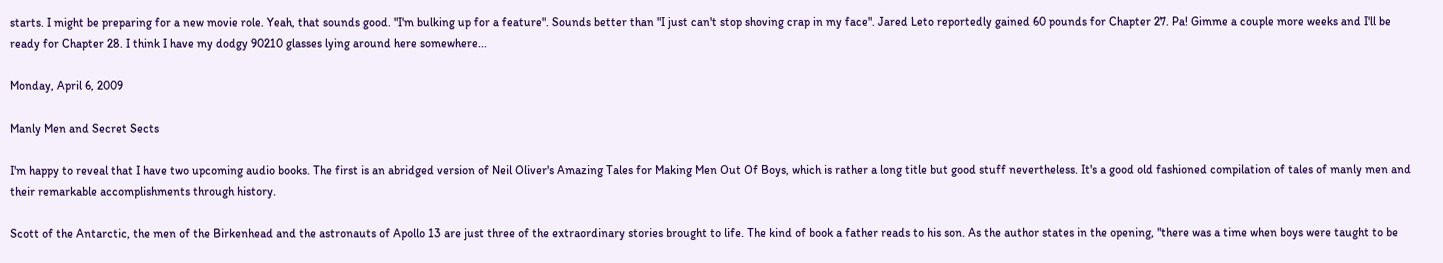starts. I might be preparing for a new movie role. Yeah, that sounds good. "I'm bulking up for a feature". Sounds better than "I just can't stop shoving crap in my face". Jared Leto reportedly gained 60 pounds for Chapter 27. Pa! Gimme a couple more weeks and I'll be ready for Chapter 28. I think I have my dodgy 90210 glasses lying around here somewhere...

Monday, April 6, 2009

Manly Men and Secret Sects

I'm happy to reveal that I have two upcoming audio books. The first is an abridged version of Neil Oliver's Amazing Tales for Making Men Out Of Boys, which is rather a long title but good stuff nevertheless. It's a good old fashioned compilation of tales of manly men and their remarkable accomplishments through history.

Scott of the Antarctic, the men of the Birkenhead and the astronauts of Apollo 13 are just three of the extraordinary stories brought to life. The kind of book a father reads to his son. As the author states in the opening, "there was a time when boys were taught to be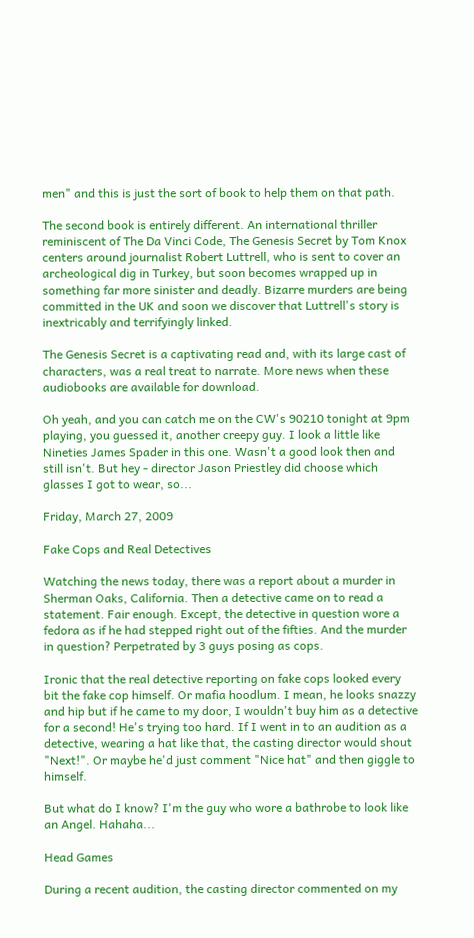men" and this is just the sort of book to help them on that path.

The second book is entirely different. An international thriller reminiscent of The Da Vinci Code, The Genesis Secret by Tom Knox centers around journalist Robert Luttrell, who is sent to cover an archeological dig in Turkey, but soon becomes wrapped up in something far more sinister and deadly. Bizarre murders are being committed in the UK and soon we discover that Luttrell's story is inextricably and terrifyingly linked.

The Genesis Secret is a captivating read and, with its large cast of characters, was a real treat to narrate. More news when these audiobooks are available for download.

Oh yeah, and you can catch me on the CW's 90210 tonight at 9pm playing, you guessed it, another creepy guy. I look a little like Nineties James Spader in this one. Wasn't a good look then and still isn't. But hey - director Jason Priestley did choose which glasses I got to wear, so...

Friday, March 27, 2009

Fake Cops and Real Detectives

Watching the news today, there was a report about a murder in Sherman Oaks, California. Then a detective came on to read a statement. Fair enough. Except, the detective in question wore a fedora as if he had stepped right out of the fifties. And the murder in question? Perpetrated by 3 guys posing as cops.

Ironic that the real detective reporting on fake cops looked every bit the fake cop himself. Or mafia hoodlum. I mean, he looks snazzy and hip but if he came to my door, I wouldn't buy him as a detective for a second! He's trying too hard. If I went in to an audition as a detective, wearing a hat like that, the casting director would shout "Next!". Or maybe he'd just comment "Nice hat" and then giggle to himself.

But what do I know? I'm the guy who wore a bathrobe to look like an Angel. Hahaha...

Head Games

During a recent audition, the casting director commented on my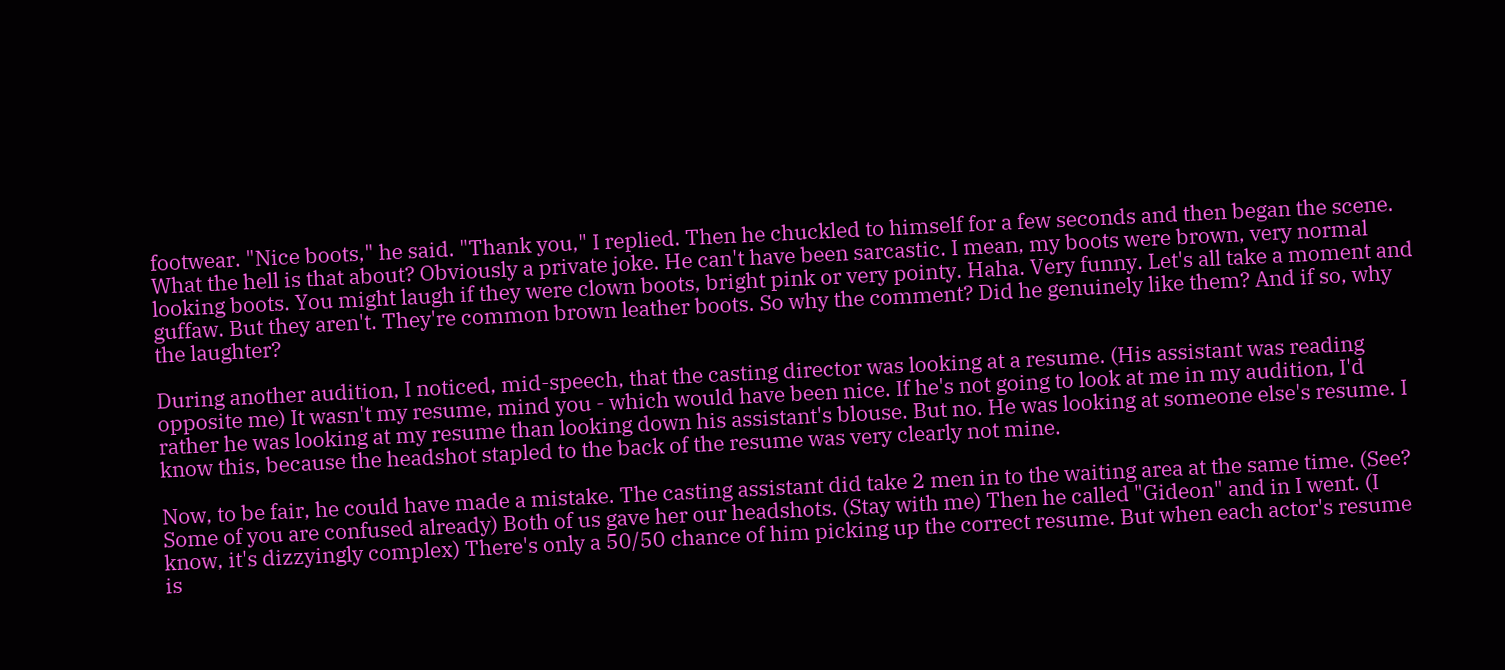footwear. "Nice boots," he said. "Thank you," I replied. Then he chuckled to himself for a few seconds and then began the scene. What the hell is that about? Obviously a private joke. He can't have been sarcastic. I mean, my boots were brown, very normal looking boots. You might laugh if they were clown boots, bright pink or very pointy. Haha. Very funny. Let's all take a moment and guffaw. But they aren't. They're common brown leather boots. So why the comment? Did he genuinely like them? And if so, why the laughter?

During another audition, I noticed, mid-speech, that the casting director was looking at a resume. (His assistant was reading opposite me) It wasn't my resume, mind you - which would have been nice. If he's not going to look at me in my audition, I'd rather he was looking at my resume than looking down his assistant's blouse. But no. He was looking at someone else's resume. I know this, because the headshot stapled to the back of the resume was very clearly not mine.

Now, to be fair, he could have made a mistake. The casting assistant did take 2 men in to the waiting area at the same time. (See? Some of you are confused already) Both of us gave her our headshots. (Stay with me) Then he called "Gideon" and in I went. (I know, it's dizzyingly complex) There's only a 50/50 chance of him picking up the correct resume. But when each actor's resume is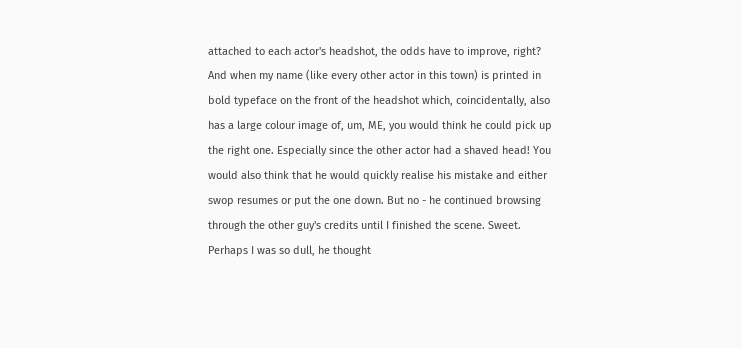attached to each actor's headshot, the odds have to improve, right? And when my name (like every other actor in this town) is printed in bold typeface on the front of the headshot which, coincidentally, also has a large colour image of, um, ME, you would think he could pick up the right one. Especially since the other actor had a shaved head! You would also think that he would quickly realise his mistake and either swop resumes or put the one down. But no - he continued browsing through the other guy's credits until I finished the scene. Sweet. Perhaps I was so dull, he thought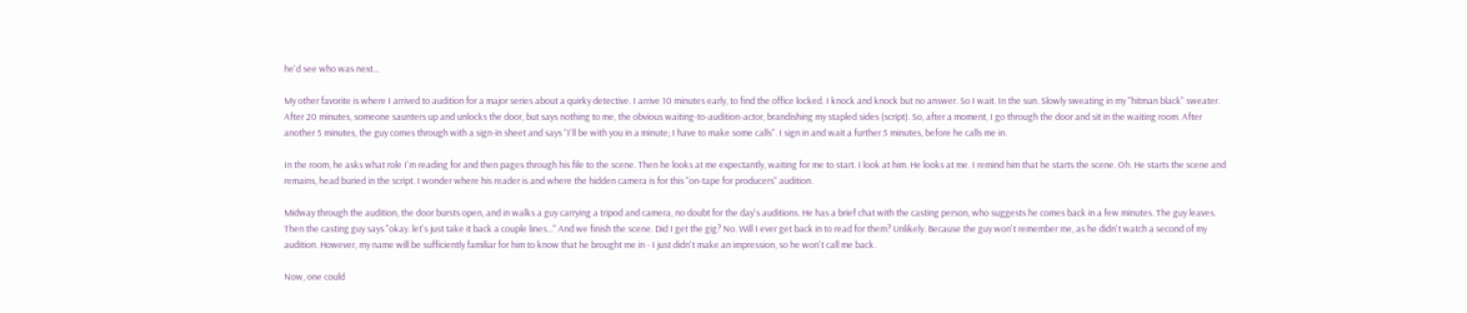he'd see who was next...

My other favorite is where I arrived to audition for a major series about a quirky detective. I arrive 10 minutes early, to find the office locked. I knock and knock but no answer. So I wait. In the sun. Slowly sweating in my "hitman black" sweater. After 20 minutes, someone saunters up and unlocks the door, but says nothing to me, the obvious waiting-to-audition-actor, brandishing my stapled sides (script). So, after a moment, I go through the door and sit in the waiting room. After another 5 minutes, the guy comes through with a sign-in sheet and says "I'll be with you in a minute; I have to make some calls". I sign in and wait a further 5 minutes, before he calls me in.

In the room, he asks what role I'm reading for and then pages through his file to the scene. Then he looks at me expectantly, waiting for me to start. I look at him. He looks at me. I remind him that he starts the scene. Oh. He starts the scene and remains, head buried in the script. I wonder where his reader is and where the hidden camera is for this "on-tape for producers" audition.

Midway through the audition, the door bursts open, and in walks a guy carrying a tripod and camera, no doubt for the day's auditions. He has a brief chat with the casting person, who suggests he comes back in a few minutes. The guy leaves. Then the casting guy says "okay. let's just take it back a couple lines..." And we finish the scene. Did I get the gig? No. Will I ever get back in to read for them? Unlikely. Because the guy won't remember me, as he didn't watch a second of my audition. However, my name will be sufficiently familiar for him to know that he brought me in - I just didn't make an impression, so he won't call me back.

Now, one could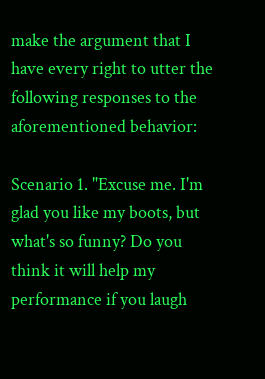make the argument that I have every right to utter the following responses to the aforementioned behavior:

Scenario 1. "Excuse me. I'm glad you like my boots, but what's so funny? Do you think it will help my performance if you laugh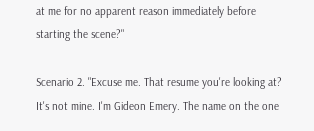at me for no apparent reason immediately before starting the scene?"

Scenario 2. "Excuse me. That resume you're looking at? It's not mine. I'm Gideon Emery. The name on the one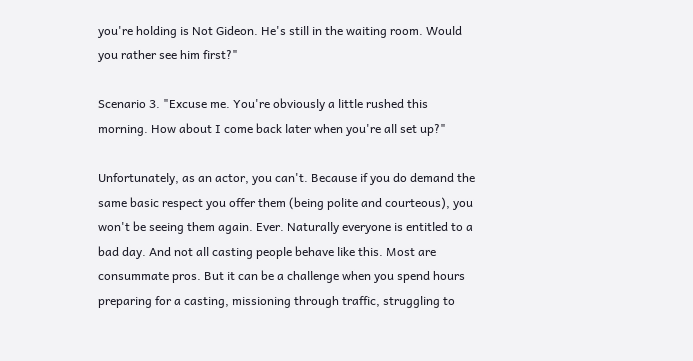you're holding is Not Gideon. He's still in the waiting room. Would you rather see him first?"

Scenario 3. "Excuse me. You're obviously a little rushed this morning. How about I come back later when you're all set up?"

Unfortunately, as an actor, you can't. Because if you do demand the same basic respect you offer them (being polite and courteous), you won't be seeing them again. Ever. Naturally everyone is entitled to a bad day. And not all casting people behave like this. Most are consummate pros. But it can be a challenge when you spend hours preparing for a casting, missioning through traffic, struggling to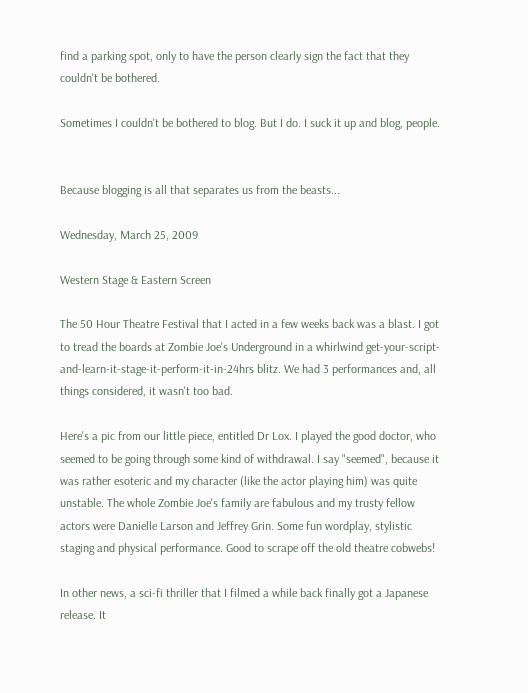find a parking spot, only to have the person clearly sign the fact that they couldn't be bothered.

Sometimes I couldn't be bothered to blog. But I do. I suck it up and blog, people.


Because blogging is all that separates us from the beasts...

Wednesday, March 25, 2009

Western Stage & Eastern Screen

The 50 Hour Theatre Festival that I acted in a few weeks back was a blast. I got to tread the boards at Zombie Joe's Underground in a whirlwind get-your-script-and-learn-it-stage-it-perform-it-in-24hrs blitz. We had 3 performances and, all things considered, it wasn't too bad.

Here's a pic from our little piece, entitled Dr Lox. I played the good doctor, who seemed to be going through some kind of withdrawal. I say "seemed", because it was rather esoteric and my character (like the actor playing him) was quite unstable. The whole Zombie Joe's family are fabulous and my trusty fellow actors were Danielle Larson and Jeffrey Grin. Some fun wordplay, stylistic staging and physical performance. Good to scrape off the old theatre cobwebs!

In other news, a sci-fi thriller that I filmed a while back finally got a Japanese release. It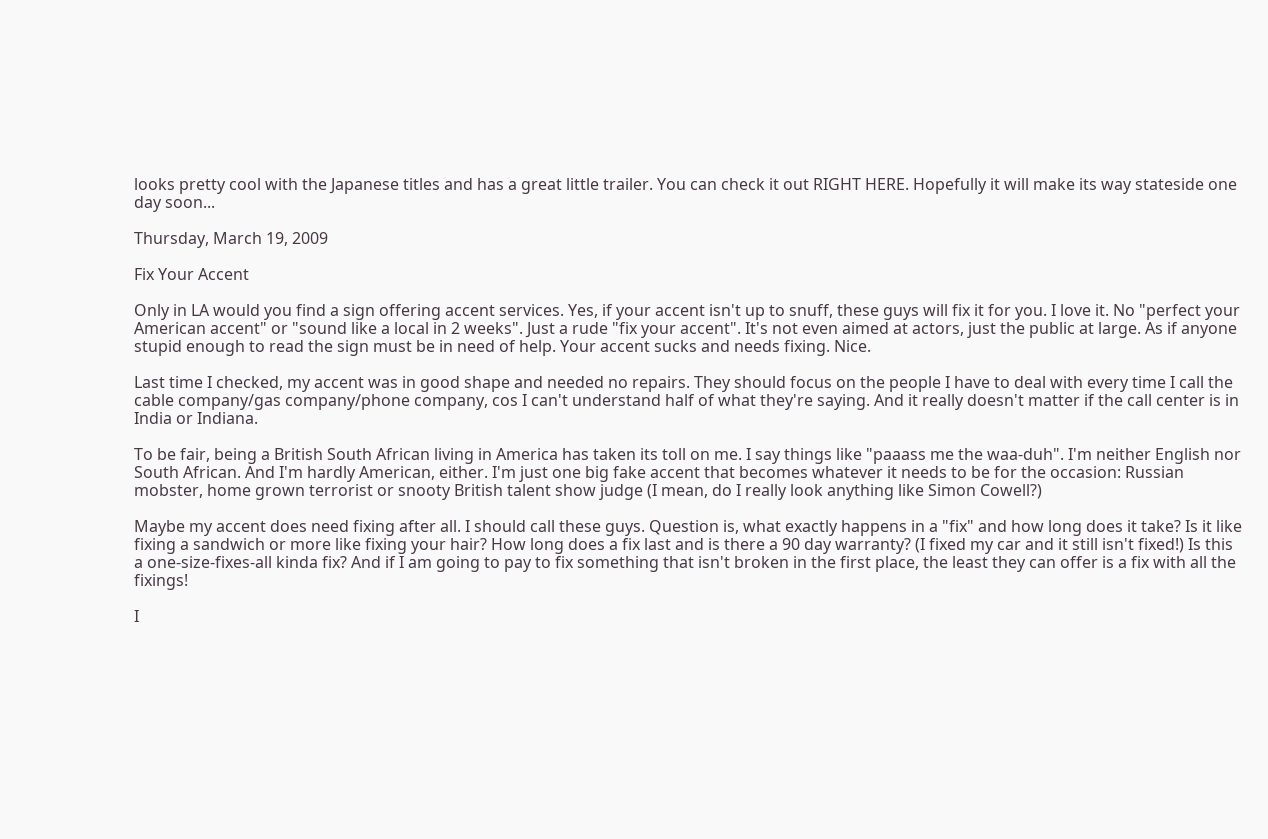looks pretty cool with the Japanese titles and has a great little trailer. You can check it out RIGHT HERE. Hopefully it will make its way stateside one day soon...

Thursday, March 19, 2009

Fix Your Accent

Only in LA would you find a sign offering accent services. Yes, if your accent isn't up to snuff, these guys will fix it for you. I love it. No "perfect your American accent" or "sound like a local in 2 weeks". Just a rude "fix your accent". It's not even aimed at actors, just the public at large. As if anyone stupid enough to read the sign must be in need of help. Your accent sucks and needs fixing. Nice.

Last time I checked, my accent was in good shape and needed no repairs. They should focus on the people I have to deal with every time I call the cable company/gas company/phone company, cos I can't understand half of what they're saying. And it really doesn't matter if the call center is in India or Indiana.

To be fair, being a British South African living in America has taken its toll on me. I say things like "paaass me the waa-duh". I'm neither English nor South African. And I'm hardly American, either. I'm just one big fake accent that becomes whatever it needs to be for the occasion: Russian mobster, home grown terrorist or snooty British talent show judge (I mean, do I really look anything like Simon Cowell?)

Maybe my accent does need fixing after all. I should call these guys. Question is, what exactly happens in a "fix" and how long does it take? Is it like fixing a sandwich or more like fixing your hair? How long does a fix last and is there a 90 day warranty? (I fixed my car and it still isn't fixed!) Is this a one-size-fixes-all kinda fix? And if I am going to pay to fix something that isn't broken in the first place, the least they can offer is a fix with all the fixings!

I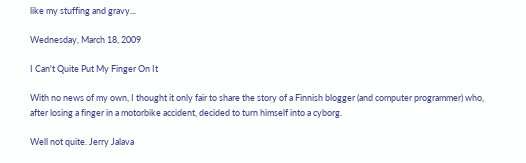like my stuffing and gravy...

Wednesday, March 18, 2009

I Can't Quite Put My Finger On It

With no news of my own, I thought it only fair to share the story of a Finnish blogger (and computer programmer) who, after losing a finger in a motorbike accident, decided to turn himself into a cyborg.

Well not quite. Jerry Jalava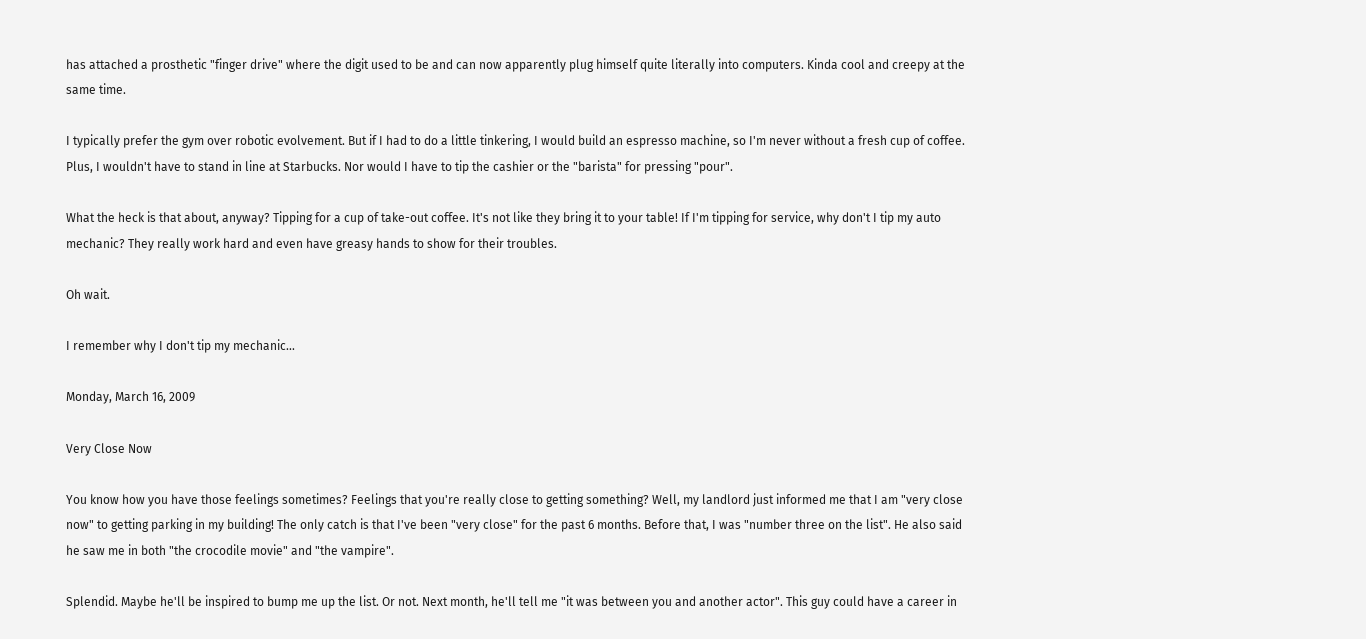has attached a prosthetic "finger drive" where the digit used to be and can now apparently plug himself quite literally into computers. Kinda cool and creepy at the same time.

I typically prefer the gym over robotic evolvement. But if I had to do a little tinkering, I would build an espresso machine, so I'm never without a fresh cup of coffee. Plus, I wouldn't have to stand in line at Starbucks. Nor would I have to tip the cashier or the "barista" for pressing "pour".

What the heck is that about, anyway? Tipping for a cup of take-out coffee. It's not like they bring it to your table! If I'm tipping for service, why don't I tip my auto mechanic? They really work hard and even have greasy hands to show for their troubles.

Oh wait.

I remember why I don't tip my mechanic...

Monday, March 16, 2009

Very Close Now

You know how you have those feelings sometimes? Feelings that you're really close to getting something? Well, my landlord just informed me that I am "very close now" to getting parking in my building! The only catch is that I've been "very close" for the past 6 months. Before that, I was "number three on the list". He also said he saw me in both "the crocodile movie" and "the vampire".

Splendid. Maybe he'll be inspired to bump me up the list. Or not. Next month, he'll tell me "it was between you and another actor". This guy could have a career in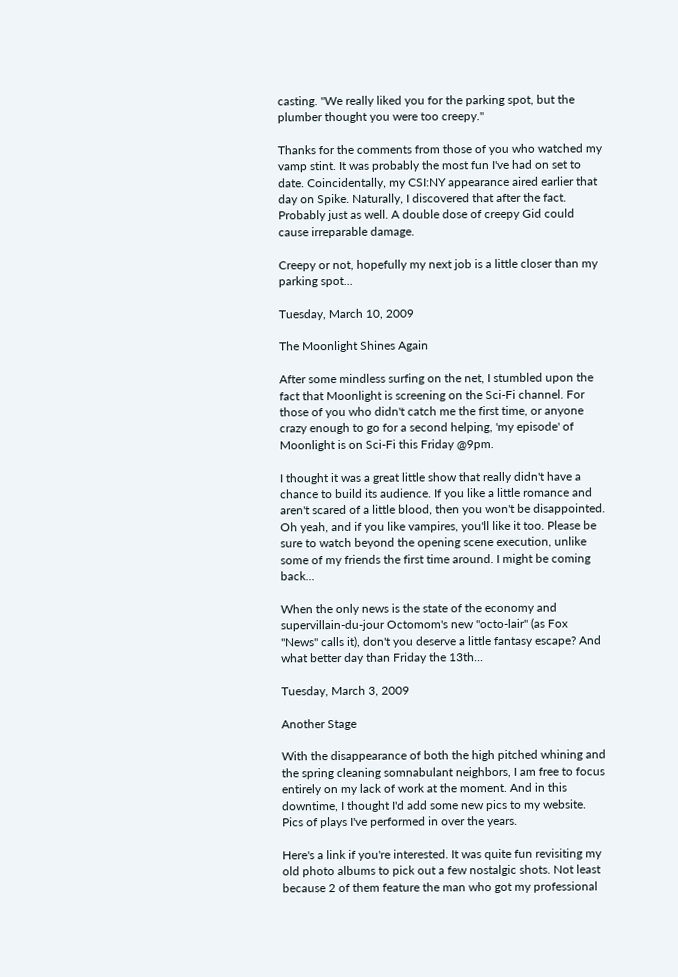casting. "We really liked you for the parking spot, but the plumber thought you were too creepy."

Thanks for the comments from those of you who watched my vamp stint. It was probably the most fun I've had on set to date. Coincidentally, my CSI:NY appearance aired earlier that day on Spike. Naturally, I discovered that after the fact. Probably just as well. A double dose of creepy Gid could cause irreparable damage.

Creepy or not, hopefully my next job is a little closer than my parking spot...

Tuesday, March 10, 2009

The Moonlight Shines Again

After some mindless surfing on the net, I stumbled upon the fact that Moonlight is screening on the Sci-Fi channel. For those of you who didn't catch me the first time, or anyone crazy enough to go for a second helping, 'my episode' of Moonlight is on Sci-Fi this Friday @9pm.

I thought it was a great little show that really didn't have a chance to build its audience. If you like a little romance and aren't scared of a little blood, then you won't be disappointed. Oh yeah, and if you like vampires, you'll like it too. Please be sure to watch beyond the opening scene execution, unlike some of my friends the first time around. I might be coming back...

When the only news is the state of the economy and supervillain-du-jour Octomom's new "octo-lair" (as Fox "News" calls it), don't you deserve a little fantasy escape? And what better day than Friday the 13th...

Tuesday, March 3, 2009

Another Stage

With the disappearance of both the high pitched whining and the spring cleaning somnabulant neighbors, I am free to focus entirely on my lack of work at the moment. And in this downtime, I thought I'd add some new pics to my website. Pics of plays I've performed in over the years.

Here's a link if you're interested. It was quite fun revisiting my old photo albums to pick out a few nostalgic shots. Not least because 2 of them feature the man who got my professional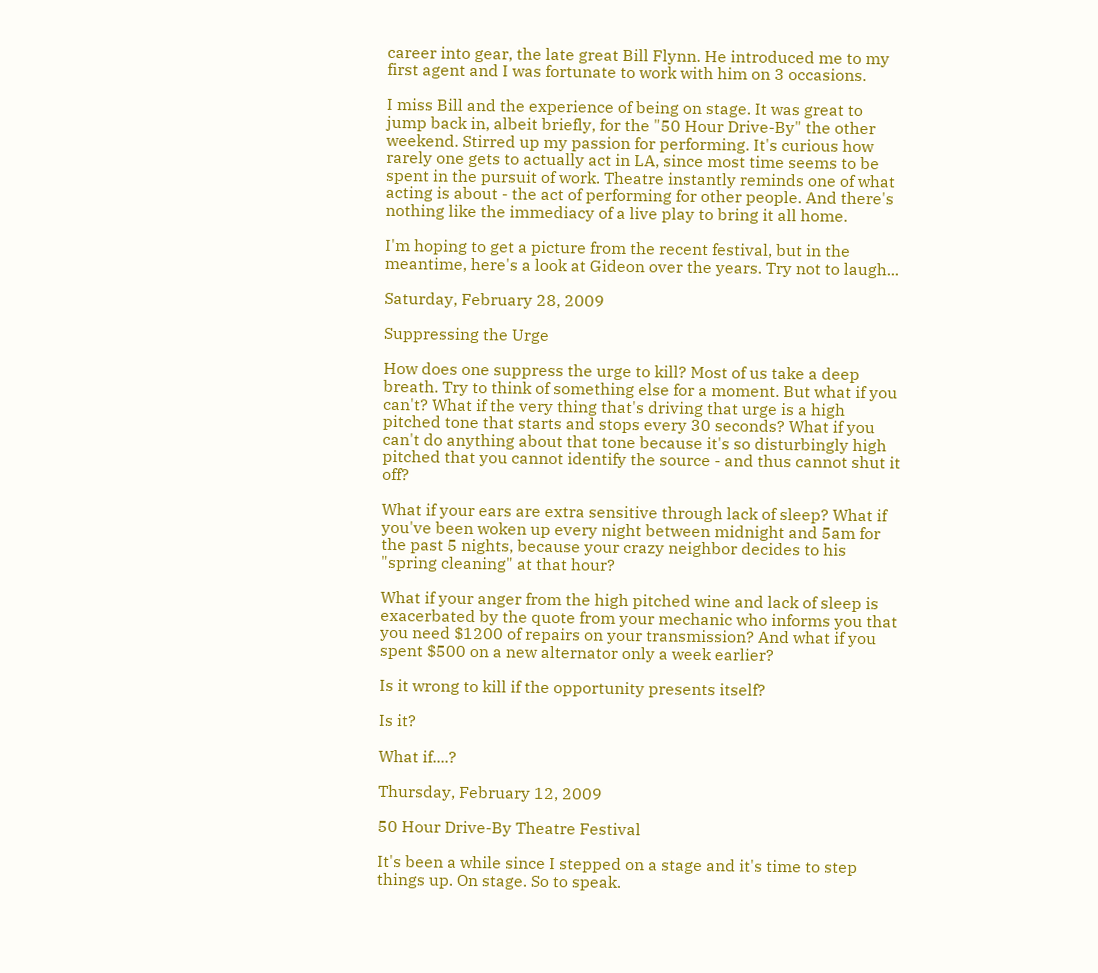career into gear, the late great Bill Flynn. He introduced me to my first agent and I was fortunate to work with him on 3 occasions.

I miss Bill and the experience of being on stage. It was great to jump back in, albeit briefly, for the "50 Hour Drive-By" the other weekend. Stirred up my passion for performing. It's curious how rarely one gets to actually act in LA, since most time seems to be spent in the pursuit of work. Theatre instantly reminds one of what acting is about - the act of performing for other people. And there's nothing like the immediacy of a live play to bring it all home.

I'm hoping to get a picture from the recent festival, but in the meantime, here's a look at Gideon over the years. Try not to laugh...

Saturday, February 28, 2009

Suppressing the Urge

How does one suppress the urge to kill? Most of us take a deep breath. Try to think of something else for a moment. But what if you can't? What if the very thing that's driving that urge is a high pitched tone that starts and stops every 30 seconds? What if you can't do anything about that tone because it's so disturbingly high pitched that you cannot identify the source - and thus cannot shut it off?

What if your ears are extra sensitive through lack of sleep? What if you've been woken up every night between midnight and 5am for the past 5 nights, because your crazy neighbor decides to his "spring cleaning" at that hour?

What if your anger from the high pitched wine and lack of sleep is exacerbated by the quote from your mechanic who informs you that you need $1200 of repairs on your transmission? And what if you spent $500 on a new alternator only a week earlier?

Is it wrong to kill if the opportunity presents itself?

Is it?

What if....?

Thursday, February 12, 2009

50 Hour Drive-By Theatre Festival

It's been a while since I stepped on a stage and it's time to step things up. On stage. So to speak.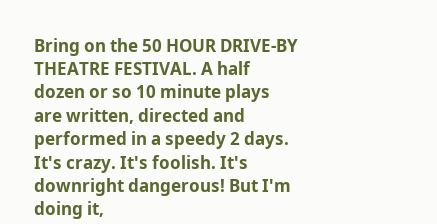Bring on the 50 HOUR DRIVE-BY THEATRE FESTIVAL. A half dozen or so 10 minute plays are written, directed and performed in a speedy 2 days. It's crazy. It's foolish. It's downright dangerous! But I'm doing it,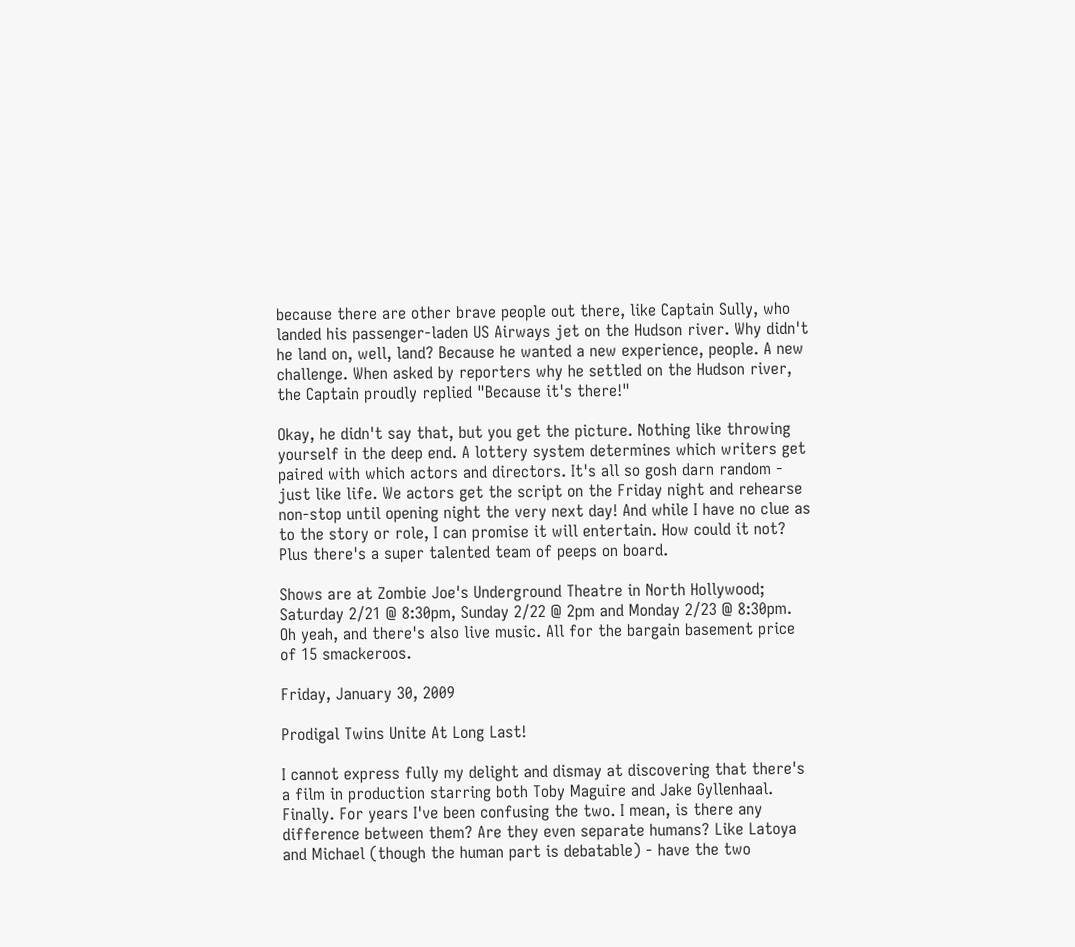because there are other brave people out there, like Captain Sully, who landed his passenger-laden US Airways jet on the Hudson river. Why didn't he land on, well, land? Because he wanted a new experience, people. A new challenge. When asked by reporters why he settled on the Hudson river, the Captain proudly replied "Because it's there!"

Okay, he didn't say that, but you get the picture. Nothing like throwing yourself in the deep end. A lottery system determines which writers get paired with which actors and directors. It's all so gosh darn random - just like life. We actors get the script on the Friday night and rehearse non-stop until opening night the very next day! And while I have no clue as to the story or role, I can promise it will entertain. How could it not? Plus there's a super talented team of peeps on board.

Shows are at Zombie Joe's Underground Theatre in North Hollywood; Saturday 2/21 @ 8:30pm, Sunday 2/22 @ 2pm and Monday 2/23 @ 8:30pm. Oh yeah, and there's also live music. All for the bargain basement price of 15 smackeroos.

Friday, January 30, 2009

Prodigal Twins Unite At Long Last!

I cannot express fully my delight and dismay at discovering that there's a film in production starring both Toby Maguire and Jake Gyllenhaal. Finally. For years I've been confusing the two. I mean, is there any difference between them? Are they even separate humans? Like Latoya and Michael (though the human part is debatable) - have the two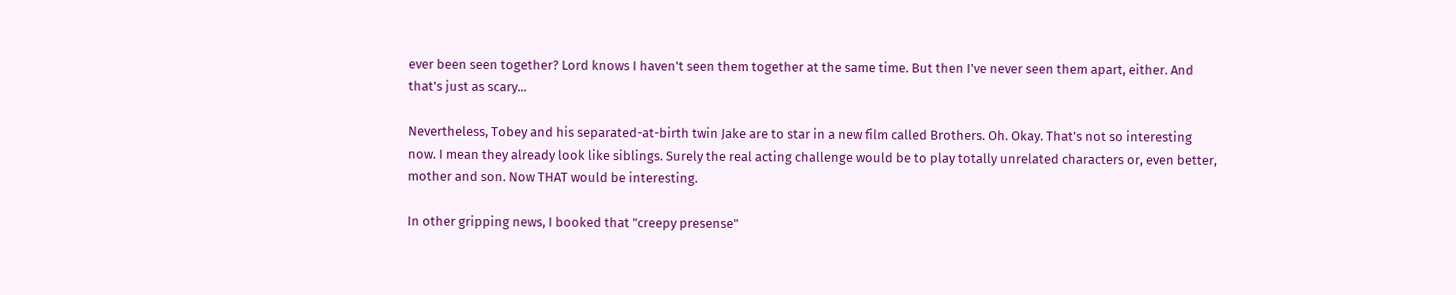ever been seen together? Lord knows I haven't seen them together at the same time. But then I've never seen them apart, either. And that's just as scary...

Nevertheless, Tobey and his separated-at-birth twin Jake are to star in a new film called Brothers. Oh. Okay. That's not so interesting now. I mean they already look like siblings. Surely the real acting challenge would be to play totally unrelated characters or, even better, mother and son. Now THAT would be interesting.

In other gripping news, I booked that "creepy presense"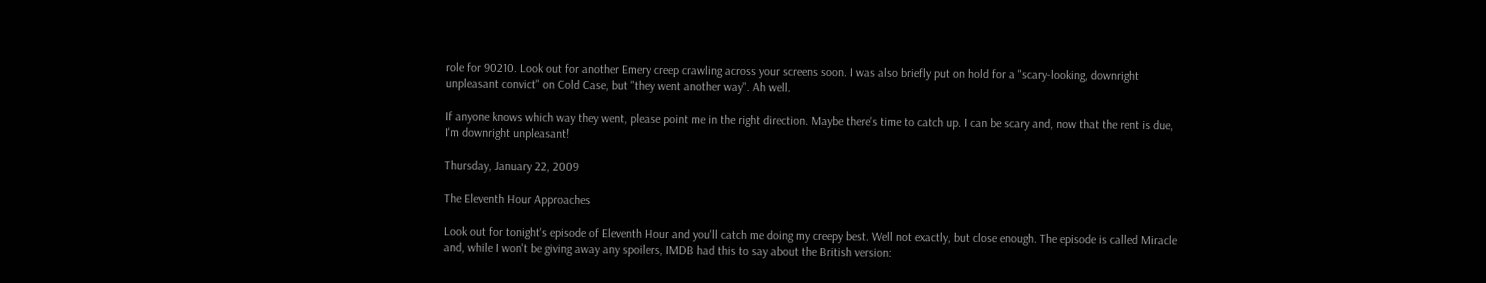role for 90210. Look out for another Emery creep crawling across your screens soon. I was also briefly put on hold for a "scary-looking, downright unpleasant convict" on Cold Case, but "they went another way". Ah well.

If anyone knows which way they went, please point me in the right direction. Maybe there's time to catch up. I can be scary and, now that the rent is due, I'm downright unpleasant!

Thursday, January 22, 2009

The Eleventh Hour Approaches

Look out for tonight's episode of Eleventh Hour and you'll catch me doing my creepy best. Well not exactly, but close enough. The episode is called Miracle and, while I won't be giving away any spoilers, IMDB had this to say about the British version: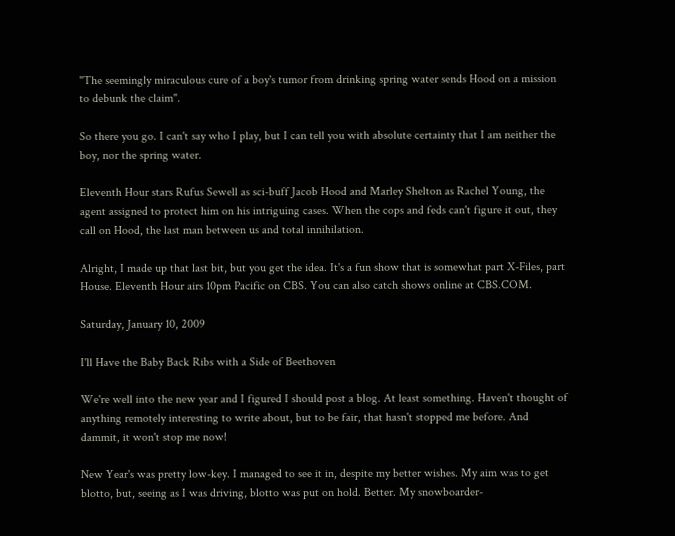"The seemingly miraculous cure of a boy's tumor from drinking spring water sends Hood on a mission to debunk the claim".

So there you go. I can't say who I play, but I can tell you with absolute certainty that I am neither the boy, nor the spring water.

Eleventh Hour stars Rufus Sewell as sci-buff Jacob Hood and Marley Shelton as Rachel Young, the agent assigned to protect him on his intriguing cases. When the cops and feds can't figure it out, they call on Hood, the last man between us and total innihilation.

Alright, I made up that last bit, but you get the idea. It's a fun show that is somewhat part X-Files, part House. Eleventh Hour airs 10pm Pacific on CBS. You can also catch shows online at CBS.COM.

Saturday, January 10, 2009

I'll Have the Baby Back Ribs with a Side of Beethoven

We're well into the new year and I figured I should post a blog. At least something. Haven't thought of anything remotely interesting to write about, but to be fair, that hasn't stopped me before. And dammit, it won't stop me now!

New Year's was pretty low-key. I managed to see it in, despite my better wishes. My aim was to get blotto, but, seeing as I was driving, blotto was put on hold. Better. My snowboarder-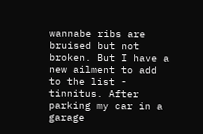wannabe ribs are bruised but not broken. But I have a new ailment to add to the list - tinnitus. After parking my car in a garage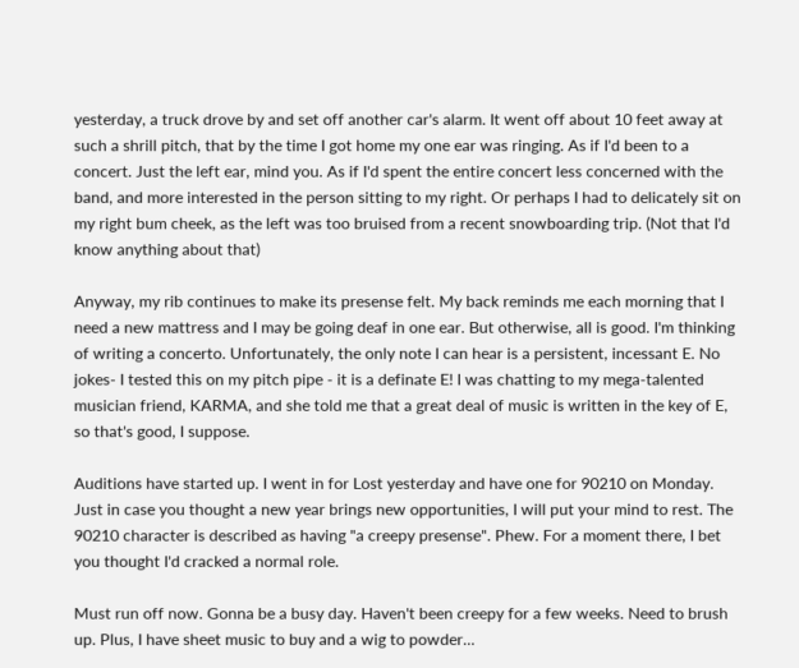yesterday, a truck drove by and set off another car's alarm. It went off about 10 feet away at such a shrill pitch, that by the time I got home my one ear was ringing. As if I'd been to a concert. Just the left ear, mind you. As if I'd spent the entire concert less concerned with the band, and more interested in the person sitting to my right. Or perhaps I had to delicately sit on my right bum cheek, as the left was too bruised from a recent snowboarding trip. (Not that I'd know anything about that)

Anyway, my rib continues to make its presense felt. My back reminds me each morning that I need a new mattress and I may be going deaf in one ear. But otherwise, all is good. I'm thinking of writing a concerto. Unfortunately, the only note I can hear is a persistent, incessant E. No jokes- I tested this on my pitch pipe - it is a definate E! I was chatting to my mega-talented musician friend, KARMA, and she told me that a great deal of music is written in the key of E, so that's good, I suppose.

Auditions have started up. I went in for Lost yesterday and have one for 90210 on Monday. Just in case you thought a new year brings new opportunities, I will put your mind to rest. The 90210 character is described as having "a creepy presense". Phew. For a moment there, I bet you thought I'd cracked a normal role.

Must run off now. Gonna be a busy day. Haven't been creepy for a few weeks. Need to brush up. Plus, I have sheet music to buy and a wig to powder...